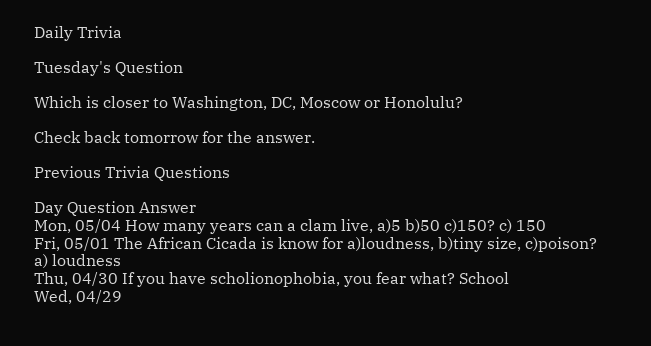Daily Trivia

Tuesday's Question

Which is closer to Washington, DC, Moscow or Honolulu?

Check back tomorrow for the answer.

Previous Trivia Questions

Day Question Answer
Mon, 05/04 How many years can a clam live, a)5 b)50 c)150? c) 150
Fri, 05/01 The African Cicada is know for a)loudness, b)tiny size, c)poison? a) loudness
Thu, 04/30 If you have scholionophobia, you fear what? School
Wed, 04/29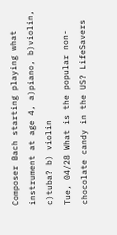Composer Bach starting playing what instrument at age 4, a)piano, b)violin, c)tuba? b) violin
Tue, 04/28 What is the popular non-chocolate candy in the US? LifeSavers